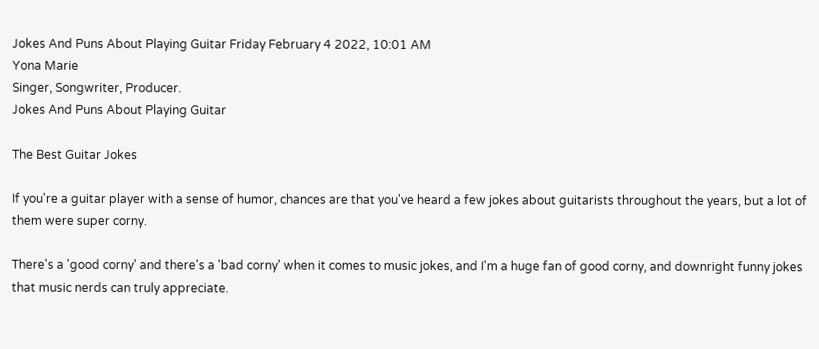Jokes And Puns About Playing Guitar Friday February 4 2022, 10:01 AM
Yona Marie
Singer, Songwriter, Producer.
Jokes And Puns About Playing Guitar

The Best Guitar Jokes

If you're a guitar player with a sense of humor, chances are that you've heard a few jokes about guitarists throughout the years, but a lot of them were super corny.

There's a 'good corny' and there's a 'bad corny' when it comes to music jokes, and I'm a huge fan of good corny, and downright funny jokes that music nerds can truly appreciate.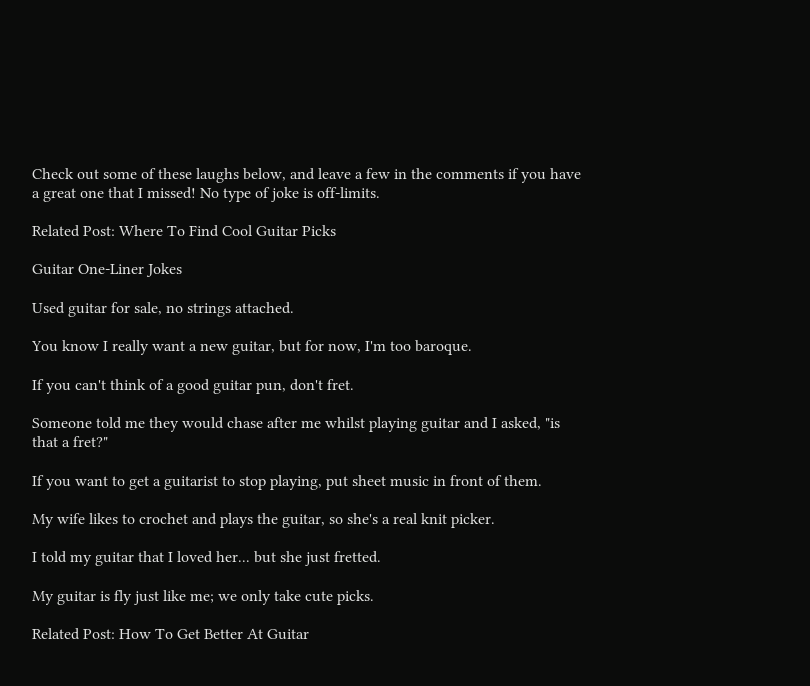Check out some of these laughs below, and leave a few in the comments if you have a great one that I missed! No type of joke is off-limits.

Related Post: Where To Find Cool Guitar Picks

Guitar One-Liner Jokes

Used guitar for sale, no strings attached.

You know I really want a new guitar, but for now, I'm too baroque.

If you can't think of a good guitar pun, don't fret.

Someone told me they would chase after me whilst playing guitar and I asked, "is that a fret?"

If you want to get a guitarist to stop playing, put sheet music in front of them.

My wife likes to crochet and plays the guitar, so she's a real knit picker.

I told my guitar that I loved her... but she just fretted.

My guitar is fly just like me; we only take cute picks.

Related Post: How To Get Better At Guitar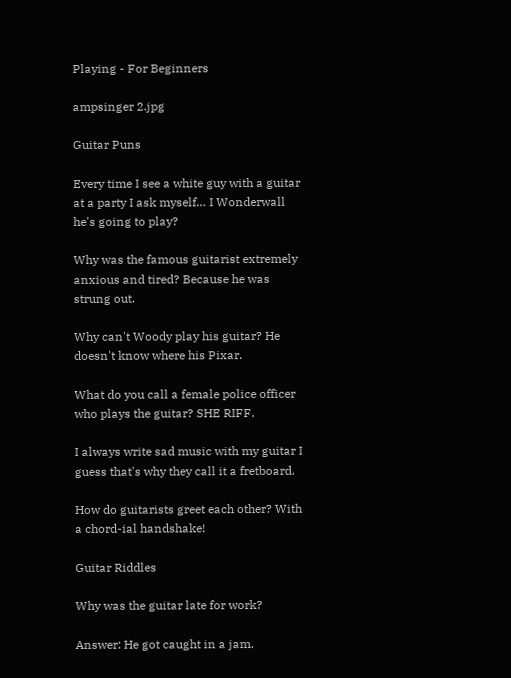Playing - For Beginners

ampsinger 2.jpg

Guitar Puns

Every time I see a white guy with a guitar at a party I ask myself… I Wonderwall he's going to play?

Why was the famous guitarist extremely anxious and tired? Because he was strung out.

Why can't Woody play his guitar? He doesn't know where his Pixar.

What do you call a female police officer who plays the guitar? SHE RIFF.

I always write sad music with my guitar I guess that's why they call it a fretboard.

How do guitarists greet each other? With a chord-ial handshake!

Guitar Riddles

Why was the guitar late for work?

Answer: He got caught in a jam.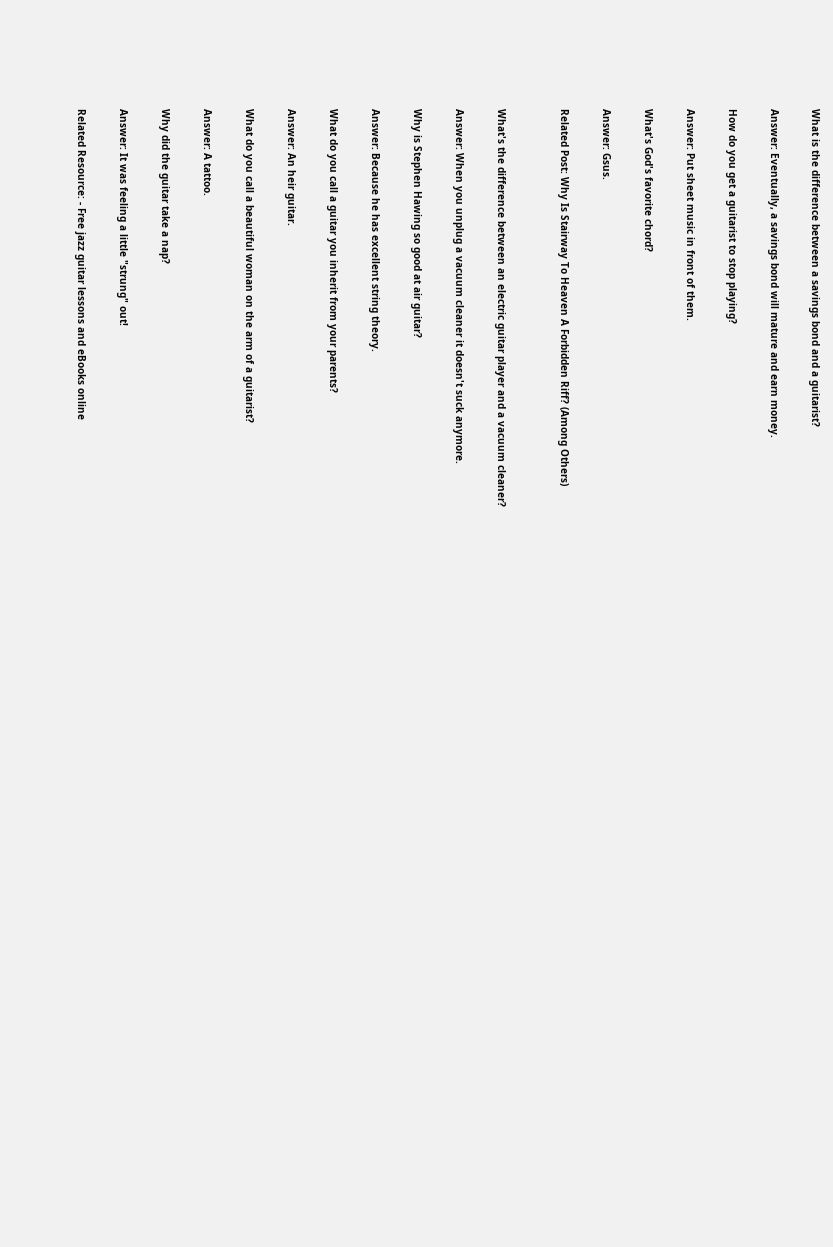What is the difference between a savings bond and a guitarist?

Answer: Eventually, a savings bond will mature and earn money.

How do you get a guitarist to stop playing?

Answer: Put sheet music in front of them.

What's God's favorite chord?

Answer: Gsus.

Related Post: Why Is Stairway To Heaven A Forbidden Riff? (Among Others)


What's the difference between an electric guitar player and a vacuum cleaner?

Answer: When you unplug a vacuum cleaner it doesn't suck anymore.

Why is Stephen Hawing so good at air guitar?

Answer: Because he has excellent string theory.

What do you call a guitar you inherit from your parents?

Answer: An heir guitar.

What do you call a beautiful woman on the arm of a guitarist?

Answer: A tattoo.

Why did the guitar take a nap?

Answer: It was feeling a little "strung" out!

Related Resource: - Free jazz guitar lessons and eBooks online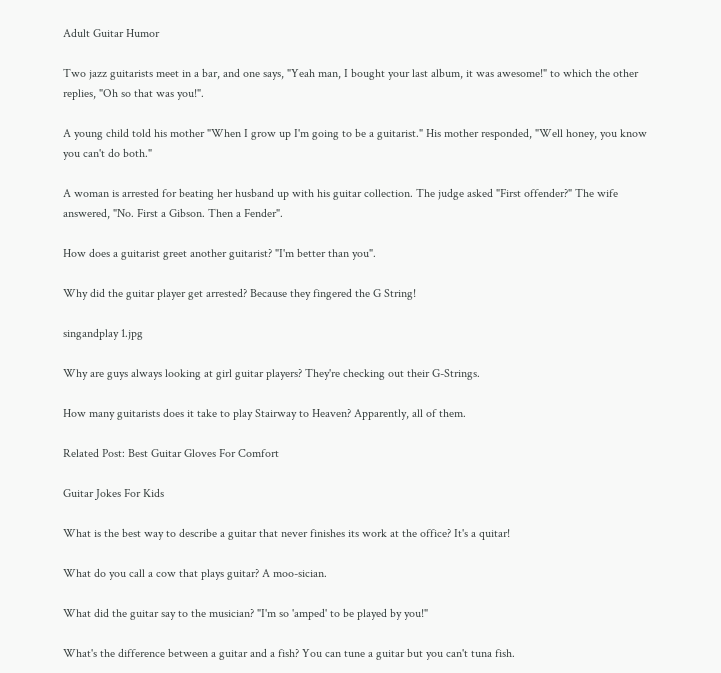Adult Guitar Humor

Two jazz guitarists meet in a bar, and one says, "Yeah man, I bought your last album, it was awesome!" to which the other replies, "Oh so that was you!".

A young child told his mother "When I grow up I'm going to be a guitarist." His mother responded, "Well honey, you know you can't do both."

A woman is arrested for beating her husband up with his guitar collection. The judge asked "First offender?" The wife answered, "No. First a Gibson. Then a Fender".

How does a guitarist greet another guitarist? "I'm better than you".

Why did the guitar player get arrested? Because they fingered the G String!

singandplay 1.jpg

Why are guys always looking at girl guitar players? They're checking out their G-Strings.

How many guitarists does it take to play Stairway to Heaven? Apparently, all of them.

Related Post: Best Guitar Gloves For Comfort

Guitar Jokes For Kids

What is the best way to describe a guitar that never finishes its work at the office? It's a quitar!

What do you call a cow that plays guitar? A moo-sician.

What did the guitar say to the musician? "I'm so 'amped' to be played by you!"

What's the difference between a guitar and a fish? You can tune a guitar but you can't tuna fish.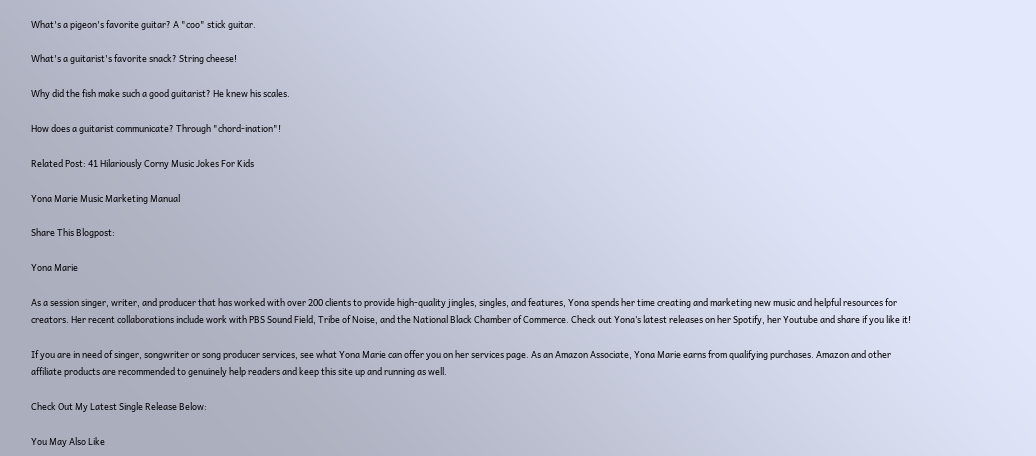What's a pigeon's favorite guitar? A "coo" stick guitar.

What's a guitarist's favorite snack? String cheese!

Why did the fish make such a good guitarist? He knew his scales.

How does a guitarist communicate? Through "chord-ination"!

Related Post: 41 Hilariously Corny Music Jokes For Kids

Yona Marie Music Marketing Manual

Share This Blogpost:

Yona Marie

As a session singer, writer, and producer that has worked with over 200 clients to provide high-quality jingles, singles, and features, Yona spends her time creating and marketing new music and helpful resources for creators. Her recent collaborations include work with PBS Sound Field, Tribe of Noise, and the National Black Chamber of Commerce. Check out Yona’s latest releases on her Spotify, her Youtube and share if you like it!

If you are in need of singer, songwriter or song producer services, see what Yona Marie can offer you on her services page. As an Amazon Associate, Yona Marie earns from qualifying purchases. Amazon and other affiliate products are recommended to genuinely help readers and keep this site up and running as well.

Check Out My Latest Single Release Below:

You May Also Like